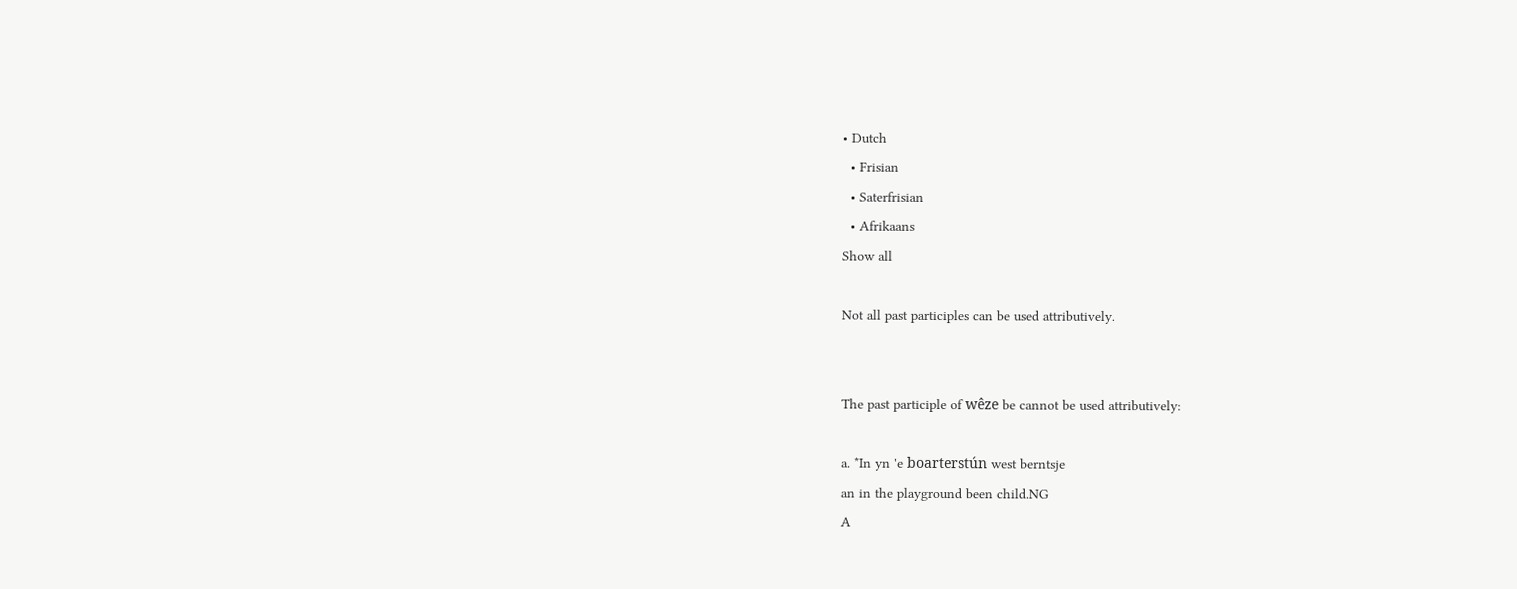• Dutch
  • Frisian
  • Saterfrisian
  • Afrikaans
Show all

Not all past participles can be used attributively.


The past participle of wêze be cannot be used attributively:

a. *In yn 'e boarterstún west berntsje
an in the playground been child.NG
A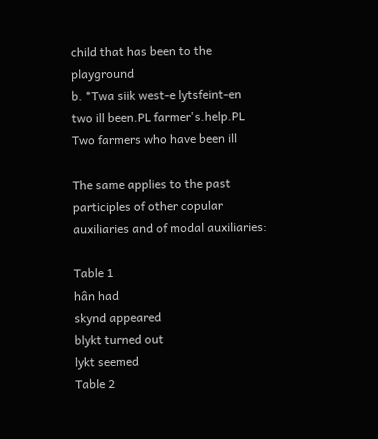child that has been to the playground
b. *Twa siik west-e lytsfeint-en
two ill been.PL farmer's.help.PL
Two farmers who have been ill

The same applies to the past participles of other copular auxiliaries and of modal auxiliaries:

Table 1
hân had
skynd appeared
blykt turned out
lykt seemed
Table 2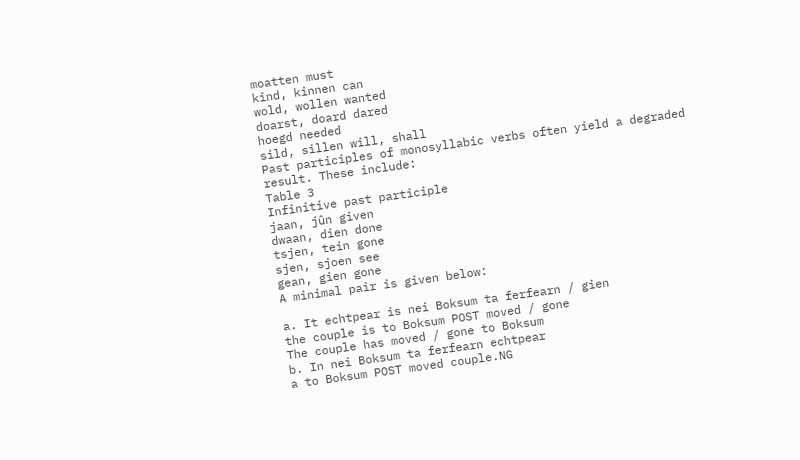moatten must
kind, kinnen can
wold, wollen wanted
doarst, doard dared
hoegd needed
sild, sillen will, shall
Past participles of monosyllabic verbs often yield a degraded result. These include:
Table 3
Infinitive past participle
jaan, jûn given
dwaan, dien done
tsjen, tein gone
sjen, sjoen see
gean, gien gone
A minimal pair is given below:

a. It echtpear is nei Boksum ta ferfearn / gien
the couple is to Boksum POST moved / gone
The couple has moved / gone to Boksum
b. In nei Boksum ta ferfearn echtpear
a to Boksum POST moved couple.NG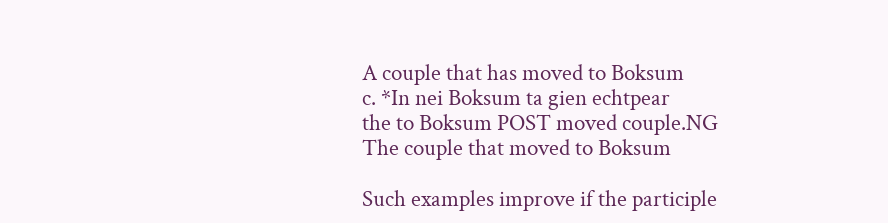A couple that has moved to Boksum
c. *In nei Boksum ta gien echtpear
the to Boksum POST moved couple.NG
The couple that moved to Boksum

Such examples improve if the participle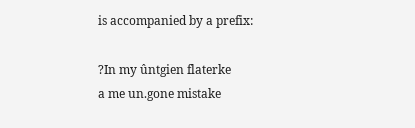is accompanied by a prefix:

?In my ûntgien flaterke
a me un.gone mistake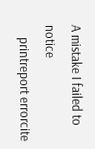A mistake I failed to notice
    printreport errorcite